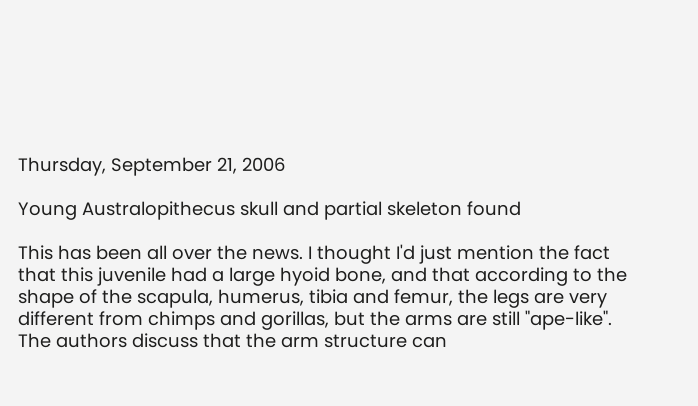Thursday, September 21, 2006

Young Australopithecus skull and partial skeleton found

This has been all over the news. I thought I'd just mention the fact that this juvenile had a large hyoid bone, and that according to the shape of the scapula, humerus, tibia and femur, the legs are very different from chimps and gorillas, but the arms are still "ape-like". The authors discuss that the arm structure can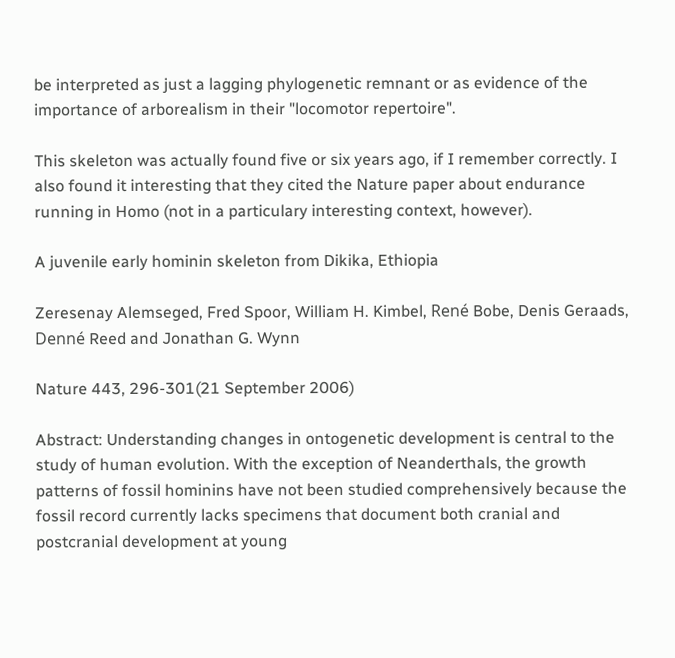be interpreted as just a lagging phylogenetic remnant or as evidence of the importance of arborealism in their "locomotor repertoire".

This skeleton was actually found five or six years ago, if I remember correctly. I also found it interesting that they cited the Nature paper about endurance running in Homo (not in a particulary interesting context, however).

A juvenile early hominin skeleton from Dikika, Ethiopia

Zeresenay Alemseged, Fred Spoor, William H. Kimbel, René Bobe, Denis Geraads, Denné Reed and Jonathan G. Wynn

Nature 443, 296-301(21 September 2006)

Abstract: Understanding changes in ontogenetic development is central to the study of human evolution. With the exception of Neanderthals, the growth patterns of fossil hominins have not been studied comprehensively because the fossil record currently lacks specimens that document both cranial and postcranial development at young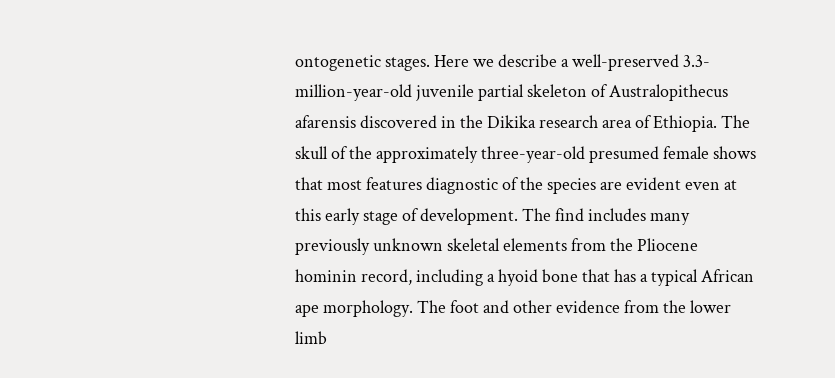ontogenetic stages. Here we describe a well-preserved 3.3-million-year-old juvenile partial skeleton of Australopithecus afarensis discovered in the Dikika research area of Ethiopia. The skull of the approximately three-year-old presumed female shows that most features diagnostic of the species are evident even at this early stage of development. The find includes many previously unknown skeletal elements from the Pliocene hominin record, including a hyoid bone that has a typical African ape morphology. The foot and other evidence from the lower limb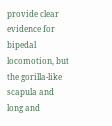provide clear evidence for bipedal locomotion, but the gorilla-like scapula and long and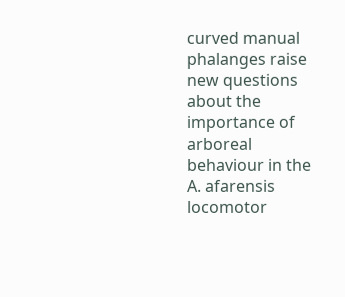curved manual phalanges raise new questions about the importance of arboreal behaviour in the A. afarensis locomotor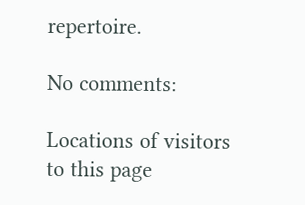repertoire.

No comments:

Locations of visitors to this page